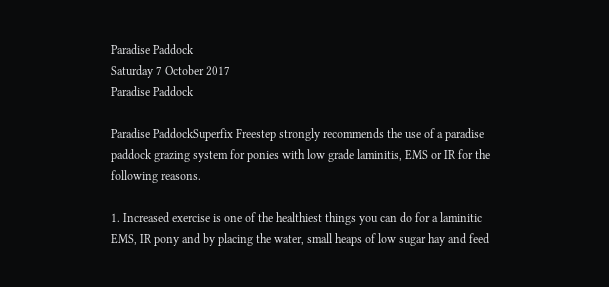Paradise Paddock
Saturday 7 October 2017
Paradise Paddock

Paradise PaddockSuperfix Freestep strongly recommends the use of a paradise paddock grazing system for ponies with low grade laminitis, EMS or IR for the following reasons.

1. Increased exercise is one of the healthiest things you can do for a laminitic EMS, IR pony and by placing the water, small heaps of low sugar hay and feed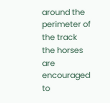around the perimeter of the track the horses are encouraged to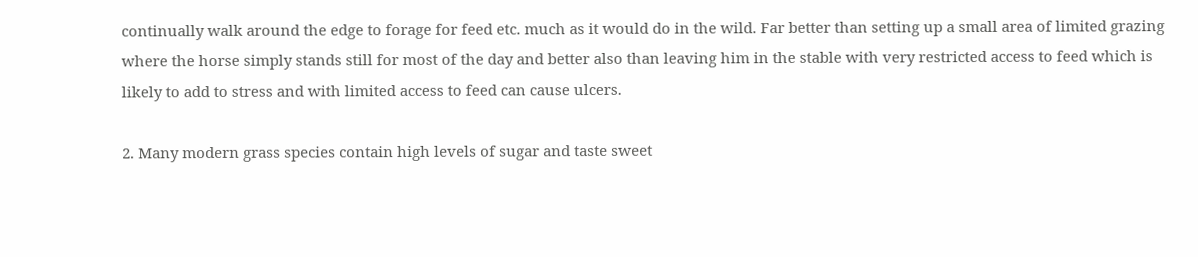continually walk around the edge to forage for feed etc. much as it would do in the wild. Far better than setting up a small area of limited grazing where the horse simply stands still for most of the day and better also than leaving him in the stable with very restricted access to feed which is likely to add to stress and with limited access to feed can cause ulcers.

2. Many modern grass species contain high levels of sugar and taste sweet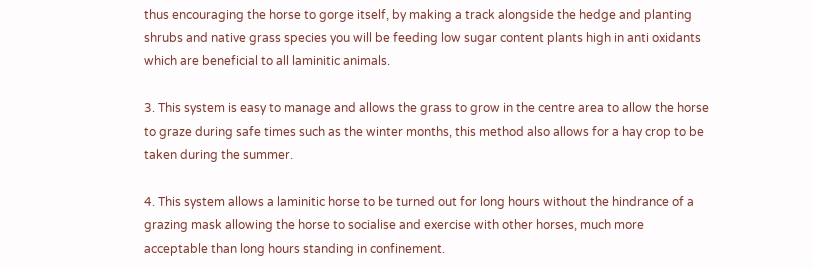thus encouraging the horse to gorge itself, by making a track alongside the hedge and planting shrubs and native grass species you will be feeding low sugar content plants high in anti oxidants which are beneficial to all laminitic animals.

3. This system is easy to manage and allows the grass to grow in the centre area to allow the horse to graze during safe times such as the winter months, this method also allows for a hay crop to be taken during the summer.

4. This system allows a laminitic horse to be turned out for long hours without the hindrance of a grazing mask allowing the horse to socialise and exercise with other horses, much more acceptable than long hours standing in confinement.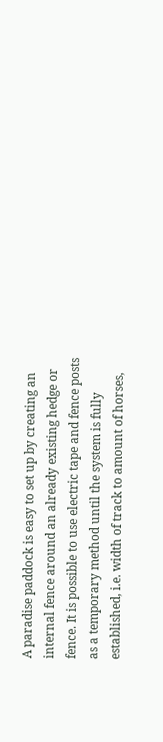A paradise paddock is easy to set up by creating an internal fence around an already existing hedge or fence. It is possible to use electric tape and fence posts as a temporary method until the system is fully established, i.e. width of track to amount of horses,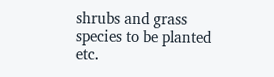shrubs and grass species to be planted etc.